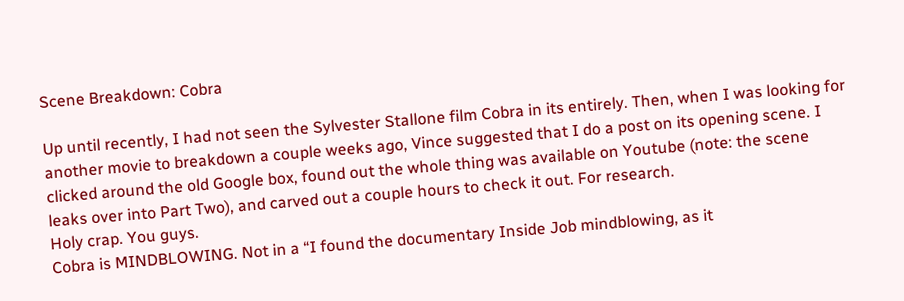Scene Breakdown: Cobra

Up until recently, I had not seen the Sylvester Stallone film Cobra in its entirely. Then, when I was looking for another movie to breakdown a couple weeks ago, Vince suggested that I do a post on its opening scene. I clicked around the old Google box, found out the whole thing was available on Youtube (note: the scene leaks over into Part Two), and carved out a couple hours to check it out. For research.
Holy crap. You guys.
Cobra is MINDBLOWING. Not in a “I found the documentary Inside Job mindblowing, as it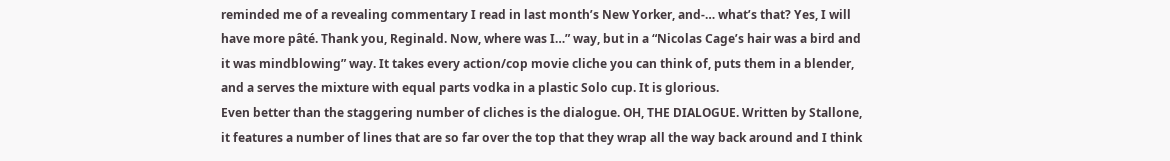reminded me of a revealing commentary I read in last month’s New Yorker, and-… what’s that? Yes, I will have more pâté. Thank you, Reginald. Now, where was I…” way, but in a “Nicolas Cage’s hair was a bird and it was mindblowing” way. It takes every action/cop movie cliche you can think of, puts them in a blender, and a serves the mixture with equal parts vodka in a plastic Solo cup. It is glorious.
Even better than the staggering number of cliches is the dialogue. OH, THE DIALOGUE. Written by Stallone, it features a number of lines that are so far over the top that they wrap all the way back around and I think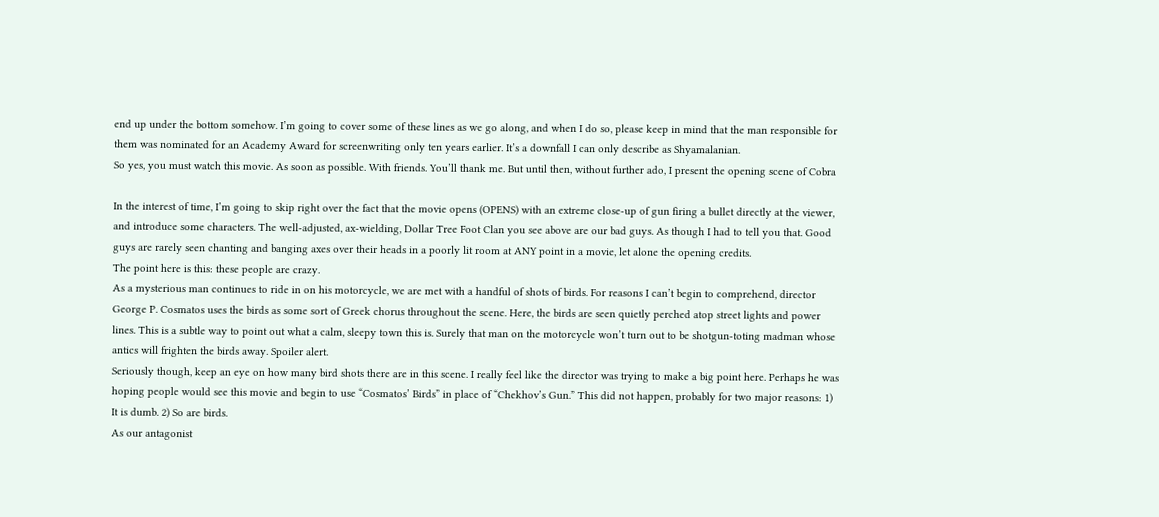end up under the bottom somehow. I’m going to cover some of these lines as we go along, and when I do so, please keep in mind that the man responsible for them was nominated for an Academy Award for screenwriting only ten years earlier. It’s a downfall I can only describe as Shyamalanian.
So yes, you must watch this movie. As soon as possible. With friends. You’ll thank me. But until then, without further ado, I present the opening scene of Cobra

In the interest of time, I’m going to skip right over the fact that the movie opens (OPENS) with an extreme close-up of gun firing a bullet directly at the viewer, and introduce some characters. The well-adjusted, ax-wielding, Dollar Tree Foot Clan you see above are our bad guys. As though I had to tell you that. Good guys are rarely seen chanting and banging axes over their heads in a poorly lit room at ANY point in a movie, let alone the opening credits.
The point here is this: these people are crazy.
As a mysterious man continues to ride in on his motorcycle, we are met with a handful of shots of birds. For reasons I can’t begin to comprehend, director George P. Cosmatos uses the birds as some sort of Greek chorus throughout the scene. Here, the birds are seen quietly perched atop street lights and power lines. This is a subtle way to point out what a calm, sleepy town this is. Surely that man on the motorcycle won’t turn out to be shotgun-toting madman whose antics will frighten the birds away. Spoiler alert.
Seriously though, keep an eye on how many bird shots there are in this scene. I really feel like the director was trying to make a big point here. Perhaps he was hoping people would see this movie and begin to use “Cosmatos’ Birds” in place of “Chekhov’s Gun.” This did not happen, probably for two major reasons: 1) It is dumb. 2) So are birds.
As our antagonist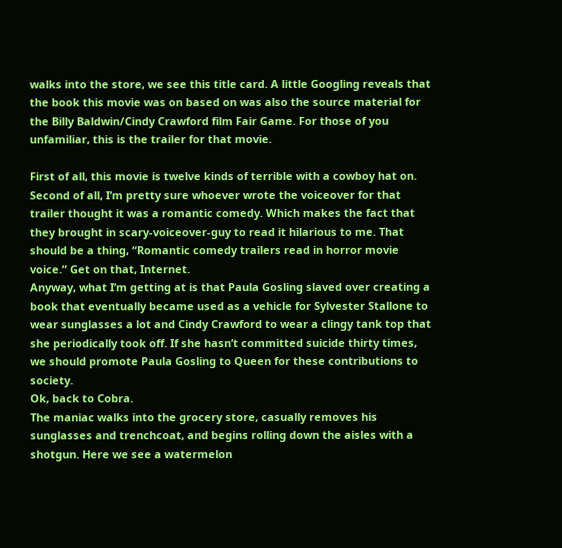walks into the store, we see this title card. A little Googling reveals that the book this movie was on based on was also the source material for the Billy Baldwin/Cindy Crawford film Fair Game. For those of you unfamiliar, this is the trailer for that movie.

First of all, this movie is twelve kinds of terrible with a cowboy hat on. Second of all, I’m pretty sure whoever wrote the voiceover for that trailer thought it was a romantic comedy. Which makes the fact that they brought in scary-voiceover-guy to read it hilarious to me. That should be a thing, “Romantic comedy trailers read in horror movie voice.” Get on that, Internet.
Anyway, what I’m getting at is that Paula Gosling slaved over creating a book that eventually became used as a vehicle for Sylvester Stallone to wear sunglasses a lot and Cindy Crawford to wear a clingy tank top that she periodically took off. If she hasn’t committed suicide thirty times, we should promote Paula Gosling to Queen for these contributions to society.
Ok, back to Cobra.
The maniac walks into the grocery store, casually removes his sunglasses and trenchcoat, and begins rolling down the aisles with a shotgun. Here we see a watermelon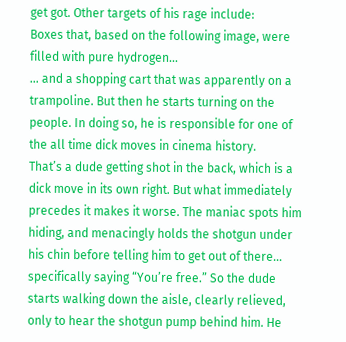get got. Other targets of his rage include:
Boxes that, based on the following image, were filled with pure hydrogen…
… and a shopping cart that was apparently on a trampoline. But then he starts turning on the people. In doing so, he is responsible for one of the all time dick moves in cinema history.
That’s a dude getting shot in the back, which is a dick move in its own right. But what immediately precedes it makes it worse. The maniac spots him hiding, and menacingly holds the shotgun under his chin before telling him to get out of there… specifically saying “You’re free.” So the dude starts walking down the aisle, clearly relieved, only to hear the shotgun pump behind him. He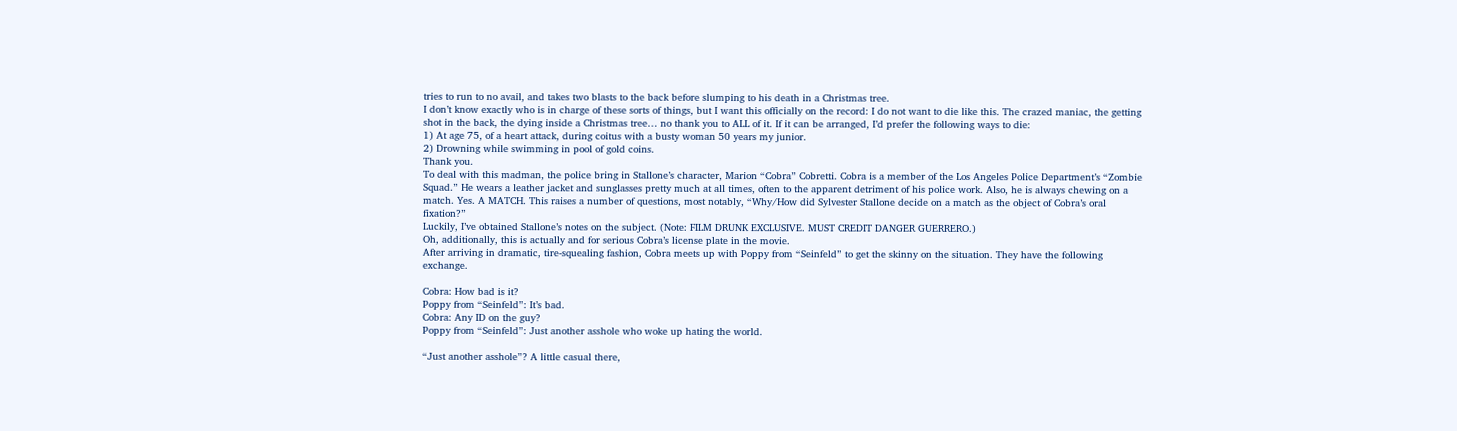tries to run to no avail, and takes two blasts to the back before slumping to his death in a Christmas tree.
I don’t know exactly who is in charge of these sorts of things, but I want this officially on the record: I do not want to die like this. The crazed maniac, the getting shot in the back, the dying inside a Christmas tree… no thank you to ALL of it. If it can be arranged, I’d prefer the following ways to die:
1) At age 75, of a heart attack, during coitus with a busty woman 50 years my junior.
2) Drowning while swimming in pool of gold coins.
Thank you.
To deal with this madman, the police bring in Stallone’s character, Marion “Cobra” Cobretti. Cobra is a member of the Los Angeles Police Department’s “Zombie Squad.” He wears a leather jacket and sunglasses pretty much at all times, often to the apparent detriment of his police work. Also, he is always chewing on a match. Yes. A MATCH. This raises a number of questions, most notably, “Why/How did Sylvester Stallone decide on a match as the object of Cobra’s oral fixation?”
Luckily, I’ve obtained Stallone’s notes on the subject. (Note: FILM DRUNK EXCLUSIVE. MUST CREDIT DANGER GUERRERO.)
Oh, additionally, this is actually and for serious Cobra’s license plate in the movie.
After arriving in dramatic, tire-squealing fashion, Cobra meets up with Poppy from “Seinfeld” to get the skinny on the situation. They have the following exchange.

Cobra: How bad is it?
Poppy from “Seinfeld”: It’s bad.
Cobra: Any ID on the guy?
Poppy from “Seinfeld”: Just another asshole who woke up hating the world.

“Just another asshole”? A little casual there,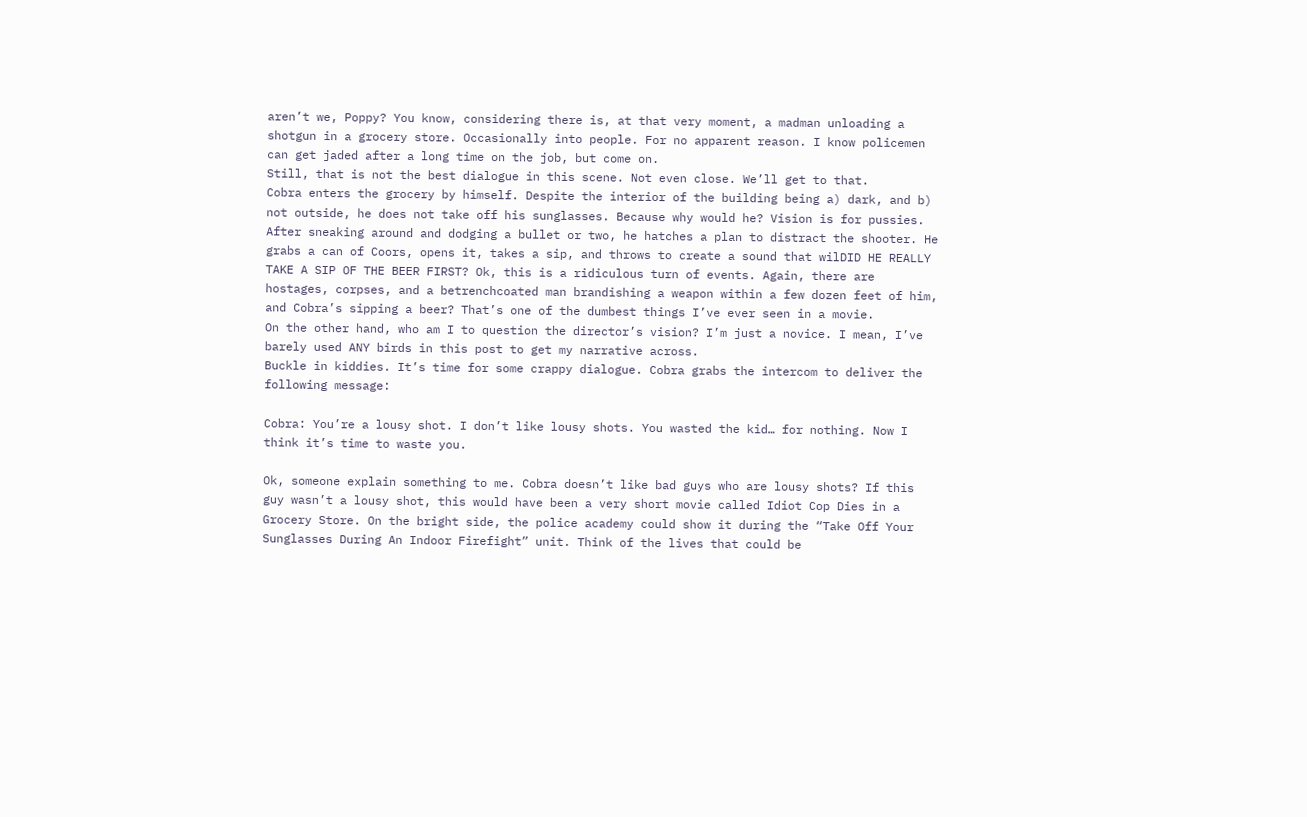aren’t we, Poppy? You know, considering there is, at that very moment, a madman unloading a shotgun in a grocery store. Occasionally into people. For no apparent reason. I know policemen can get jaded after a long time on the job, but come on.
Still, that is not the best dialogue in this scene. Not even close. We’ll get to that.
Cobra enters the grocery by himself. Despite the interior of the building being a) dark, and b) not outside, he does not take off his sunglasses. Because why would he? Vision is for pussies.
After sneaking around and dodging a bullet or two, he hatches a plan to distract the shooter. He grabs a can of Coors, opens it, takes a sip, and throws to create a sound that wilDID HE REALLY TAKE A SIP OF THE BEER FIRST? Ok, this is a ridiculous turn of events. Again, there are hostages, corpses, and a betrenchcoated man brandishing a weapon within a few dozen feet of him, and Cobra’s sipping a beer? That’s one of the dumbest things I’ve ever seen in a movie.
On the other hand, who am I to question the director’s vision? I’m just a novice. I mean, I’ve barely used ANY birds in this post to get my narrative across.
Buckle in kiddies. It’s time for some crappy dialogue. Cobra grabs the intercom to deliver the following message:

Cobra: You’re a lousy shot. I don’t like lousy shots. You wasted the kid… for nothing. Now I think it’s time to waste you.

Ok, someone explain something to me. Cobra doesn’t like bad guys who are lousy shots? If this guy wasn’t a lousy shot, this would have been a very short movie called Idiot Cop Dies in a Grocery Store. On the bright side, the police academy could show it during the “Take Off Your Sunglasses During An Indoor Firefight” unit. Think of the lives that could be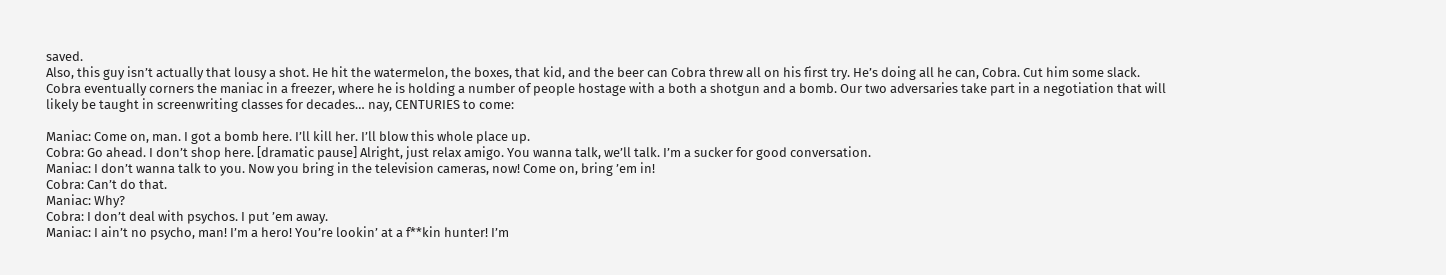saved.
Also, this guy isn’t actually that lousy a shot. He hit the watermelon, the boxes, that kid, and the beer can Cobra threw all on his first try. He’s doing all he can, Cobra. Cut him some slack.
Cobra eventually corners the maniac in a freezer, where he is holding a number of people hostage with a both a shotgun and a bomb. Our two adversaries take part in a negotiation that will likely be taught in screenwriting classes for decades… nay, CENTURIES to come:

Maniac: Come on, man. I got a bomb here. I’ll kill her. I’ll blow this whole place up.
Cobra: Go ahead. I don’t shop here. [dramatic pause] Alright, just relax amigo. You wanna talk, we’ll talk. I’m a sucker for good conversation.
Maniac: I don’t wanna talk to you. Now you bring in the television cameras, now! Come on, bring ’em in!
Cobra: Can’t do that.
Maniac: Why?
Cobra: I don’t deal with psychos. I put ’em away.
Maniac: I ain’t no psycho, man! I’m a hero! You’re lookin’ at a f**kin hunter! I’m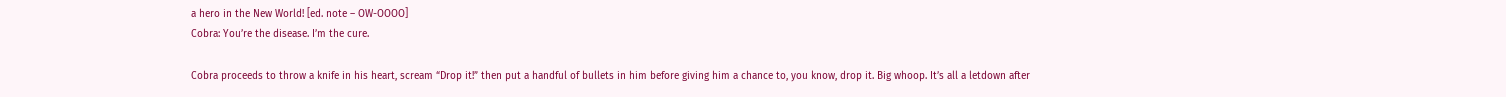a hero in the New World! [ed. note – OW-OOOO]
Cobra: You’re the disease. I’m the cure.

Cobra proceeds to throw a knife in his heart, scream “Drop it!” then put a handful of bullets in him before giving him a chance to, you know, drop it. Big whoop. It’s all a letdown after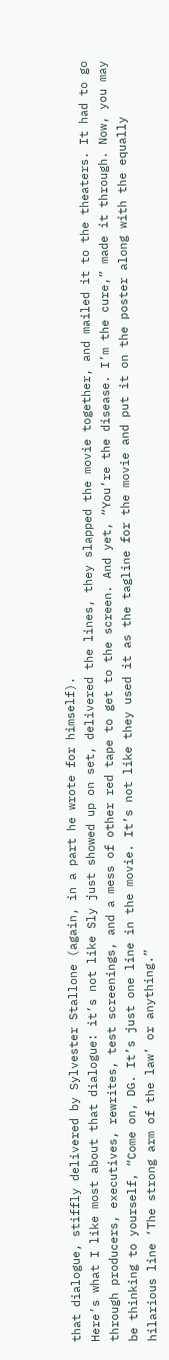that dialogue, stiffly delivered by Sylvester Stallone (again, in a part he wrote for himself).
Here’s what I like most about that dialogue: it’s not like Sly just showed up on set, delivered the lines, they slapped the movie together, and mailed it to the theaters. It had to go through producers, executives, rewrites, test screenings, and a mess of other red tape to get to the screen. And yet, “You’re the disease. I’m the cure,” made it through. Now, you may be thinking to yourself, “Come on, DG. It’s just one line in the movie. It’s not like they used it as the tagline for the movie and put it on the poster along with the equally hilarious line ‘The strong arm of the law’ or anything.”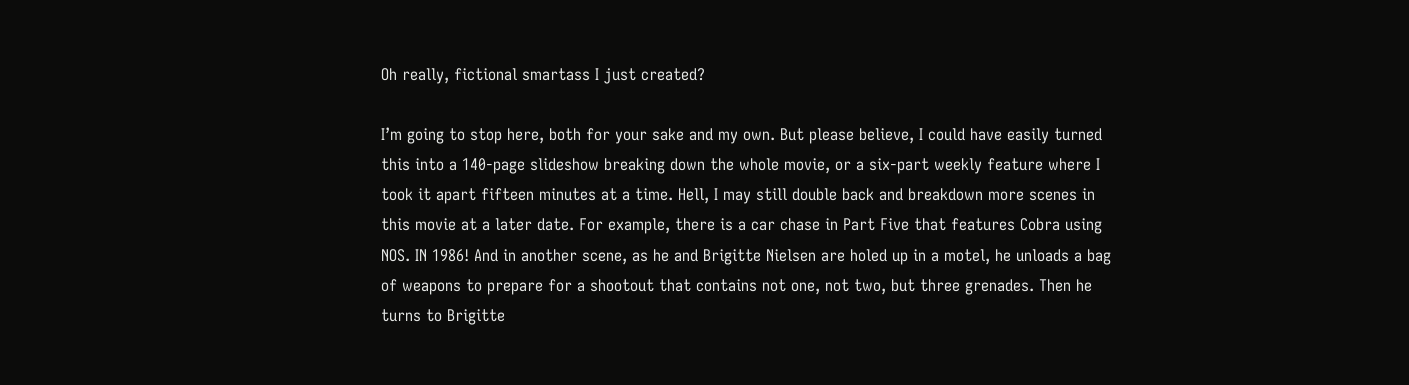Oh really, fictional smartass I just created?

I’m going to stop here, both for your sake and my own. But please believe, I could have easily turned this into a 140-page slideshow breaking down the whole movie, or a six-part weekly feature where I took it apart fifteen minutes at a time. Hell, I may still double back and breakdown more scenes in this movie at a later date. For example, there is a car chase in Part Five that features Cobra using NOS. IN 1986! And in another scene, as he and Brigitte Nielsen are holed up in a motel, he unloads a bag of weapons to prepare for a shootout that contains not one, not two, but three grenades. Then he turns to Brigitte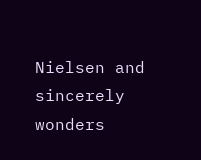Nielsen and sincerely wonders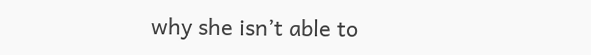why she isn’t able to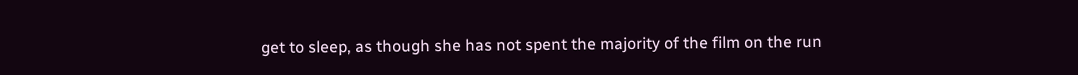get to sleep, as though she has not spent the majority of the film on the run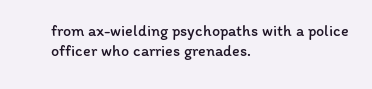from ax-wielding psychopaths with a police officer who carries grenades.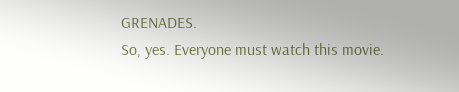GRENADES.
So, yes. Everyone must watch this movie.